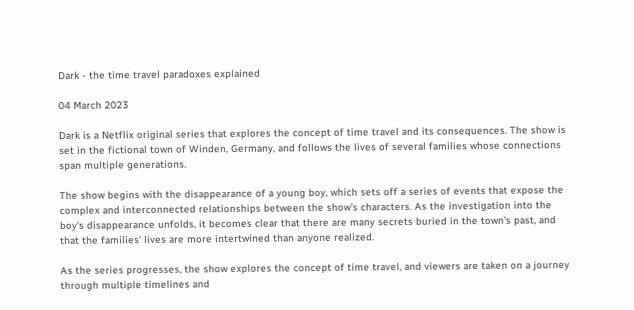Dark - the time travel paradoxes explained

04 March 2023

Dark is a Netflix original series that explores the concept of time travel and its consequences. The show is set in the fictional town of Winden, Germany, and follows the lives of several families whose connections span multiple generations.

The show begins with the disappearance of a young boy, which sets off a series of events that expose the complex and interconnected relationships between the show's characters. As the investigation into the boy's disappearance unfolds, it becomes clear that there are many secrets buried in the town's past, and that the families' lives are more intertwined than anyone realized.

As the series progresses, the show explores the concept of time travel, and viewers are taken on a journey through multiple timelines and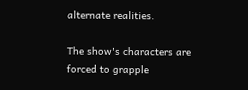alternate realities.

The show's characters are forced to grapple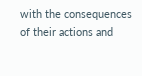with the consequences of their actions and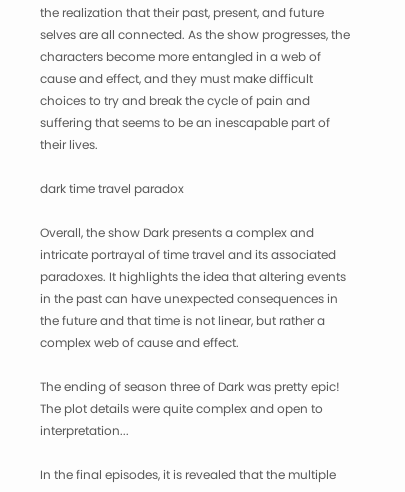the realization that their past, present, and future selves are all connected. As the show progresses, the characters become more entangled in a web of cause and effect, and they must make difficult choices to try and break the cycle of pain and suffering that seems to be an inescapable part of their lives.

dark time travel paradox

Overall, the show Dark presents a complex and intricate portrayal of time travel and its associated paradoxes. It highlights the idea that altering events in the past can have unexpected consequences in the future and that time is not linear, but rather a complex web of cause and effect.

The ending of season three of Dark was pretty epic!  The plot details were quite complex and open to interpretation...

In the final episodes, it is revealed that the multiple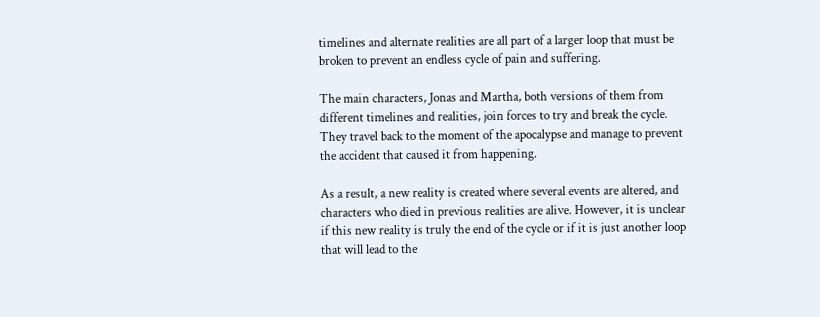timelines and alternate realities are all part of a larger loop that must be broken to prevent an endless cycle of pain and suffering.

The main characters, Jonas and Martha, both versions of them from different timelines and realities, join forces to try and break the cycle. They travel back to the moment of the apocalypse and manage to prevent the accident that caused it from happening.

As a result, a new reality is created where several events are altered, and characters who died in previous realities are alive. However, it is unclear if this new reality is truly the end of the cycle or if it is just another loop that will lead to the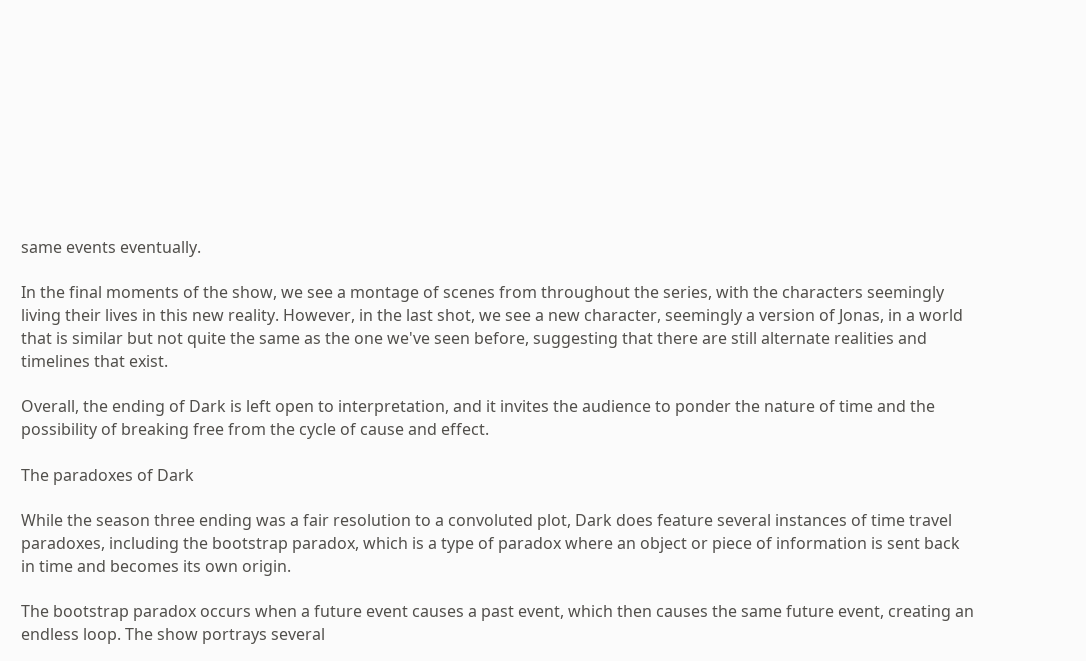same events eventually.

In the final moments of the show, we see a montage of scenes from throughout the series, with the characters seemingly living their lives in this new reality. However, in the last shot, we see a new character, seemingly a version of Jonas, in a world that is similar but not quite the same as the one we've seen before, suggesting that there are still alternate realities and timelines that exist.

Overall, the ending of Dark is left open to interpretation, and it invites the audience to ponder the nature of time and the possibility of breaking free from the cycle of cause and effect.

The paradoxes of Dark

While the season three ending was a fair resolution to a convoluted plot, Dark does feature several instances of time travel paradoxes, including the bootstrap paradox, which is a type of paradox where an object or piece of information is sent back in time and becomes its own origin.

The bootstrap paradox occurs when a future event causes a past event, which then causes the same future event, creating an endless loop. The show portrays several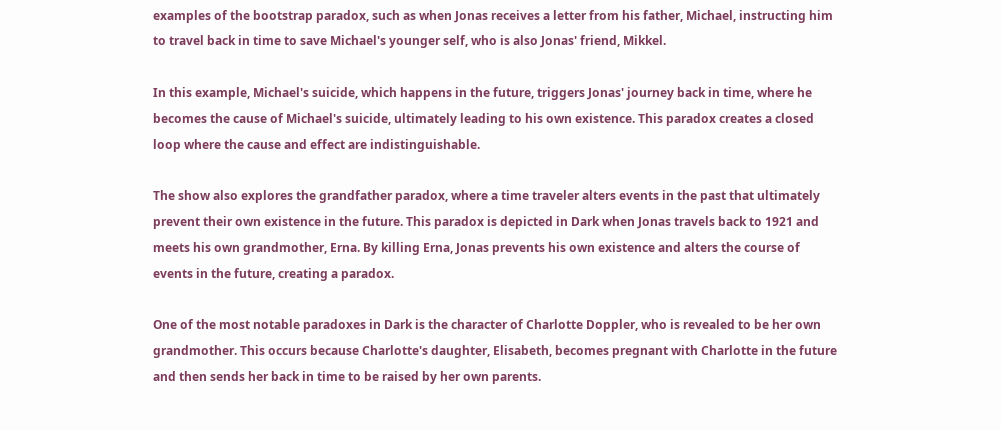examples of the bootstrap paradox, such as when Jonas receives a letter from his father, Michael, instructing him to travel back in time to save Michael's younger self, who is also Jonas' friend, Mikkel.

In this example, Michael's suicide, which happens in the future, triggers Jonas' journey back in time, where he becomes the cause of Michael's suicide, ultimately leading to his own existence. This paradox creates a closed loop where the cause and effect are indistinguishable.

The show also explores the grandfather paradox, where a time traveler alters events in the past that ultimately prevent their own existence in the future. This paradox is depicted in Dark when Jonas travels back to 1921 and meets his own grandmother, Erna. By killing Erna, Jonas prevents his own existence and alters the course of events in the future, creating a paradox.

One of the most notable paradoxes in Dark is the character of Charlotte Doppler, who is revealed to be her own grandmother. This occurs because Charlotte's daughter, Elisabeth, becomes pregnant with Charlotte in the future and then sends her back in time to be raised by her own parents.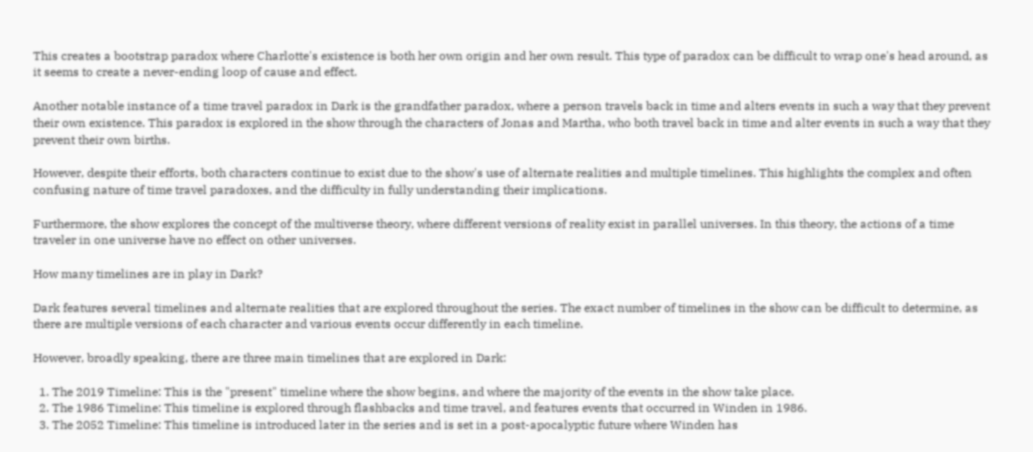This creates a bootstrap paradox where Charlotte's existence is both her own origin and her own result. This type of paradox can be difficult to wrap one's head around, as it seems to create a never-ending loop of cause and effect.

Another notable instance of a time travel paradox in Dark is the grandfather paradox, where a person travels back in time and alters events in such a way that they prevent their own existence. This paradox is explored in the show through the characters of Jonas and Martha, who both travel back in time and alter events in such a way that they prevent their own births.

However, despite their efforts, both characters continue to exist due to the show's use of alternate realities and multiple timelines. This highlights the complex and often confusing nature of time travel paradoxes, and the difficulty in fully understanding their implications.

Furthermore, the show explores the concept of the multiverse theory, where different versions of reality exist in parallel universes. In this theory, the actions of a time traveler in one universe have no effect on other universes.

How many timelines are in play in Dark?

Dark features several timelines and alternate realities that are explored throughout the series. The exact number of timelines in the show can be difficult to determine, as there are multiple versions of each character and various events occur differently in each timeline.

However, broadly speaking, there are three main timelines that are explored in Dark:

  1. The 2019 Timeline: This is the "present" timeline where the show begins, and where the majority of the events in the show take place.
  2. The 1986 Timeline: This timeline is explored through flashbacks and time travel, and features events that occurred in Winden in 1986.
  3. The 2052 Timeline: This timeline is introduced later in the series and is set in a post-apocalyptic future where Winden has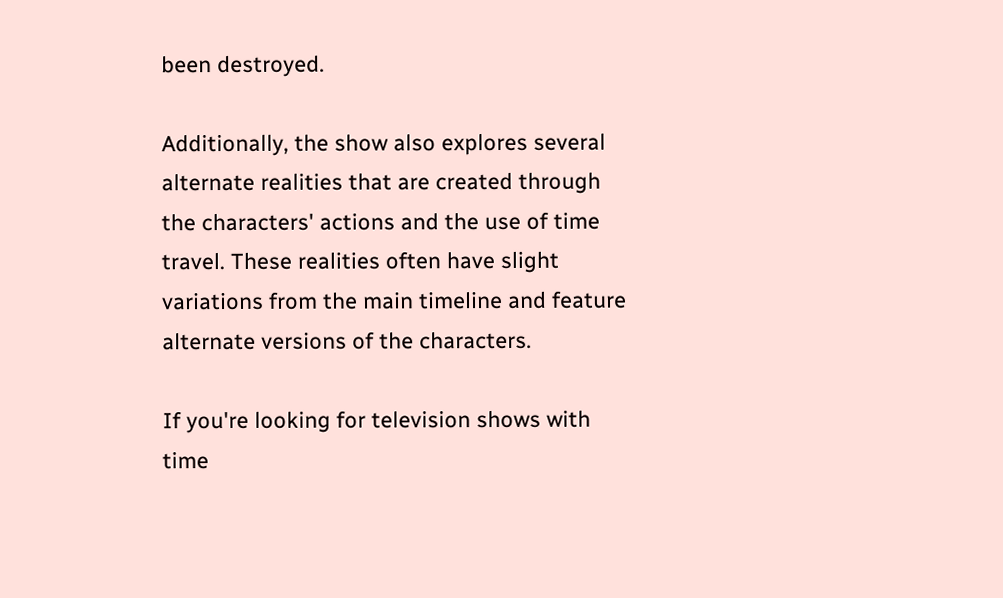been destroyed.

Additionally, the show also explores several alternate realities that are created through the characters' actions and the use of time travel. These realities often have slight variations from the main timeline and feature alternate versions of the characters.

If you're looking for television shows with time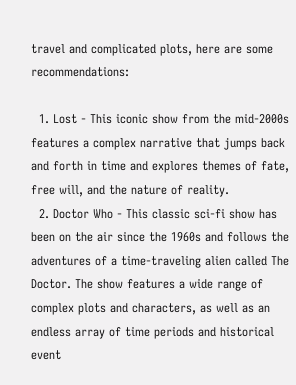travel and complicated plots, here are some recommendations:

  1. Lost - This iconic show from the mid-2000s features a complex narrative that jumps back and forth in time and explores themes of fate, free will, and the nature of reality.
  2. Doctor Who - This classic sci-fi show has been on the air since the 1960s and follows the adventures of a time-traveling alien called The Doctor. The show features a wide range of complex plots and characters, as well as an endless array of time periods and historical event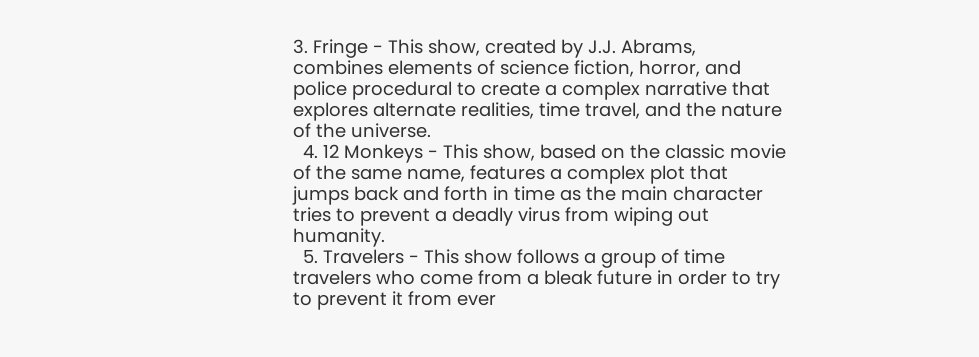3. Fringe - This show, created by J.J. Abrams, combines elements of science fiction, horror, and police procedural to create a complex narrative that explores alternate realities, time travel, and the nature of the universe.
  4. 12 Monkeys - This show, based on the classic movie of the same name, features a complex plot that jumps back and forth in time as the main character tries to prevent a deadly virus from wiping out humanity.
  5. Travelers - This show follows a group of time travelers who come from a bleak future in order to try to prevent it from ever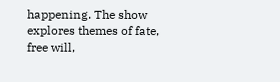happening. The show explores themes of fate, free will,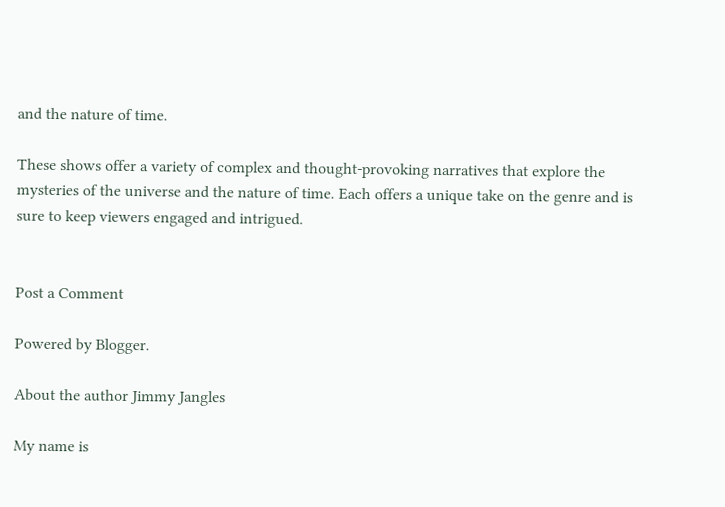and the nature of time.

These shows offer a variety of complex and thought-provoking narratives that explore the mysteries of the universe and the nature of time. Each offers a unique take on the genre and is sure to keep viewers engaged and intrigued.


Post a Comment

Powered by Blogger.

About the author Jimmy Jangles

My name is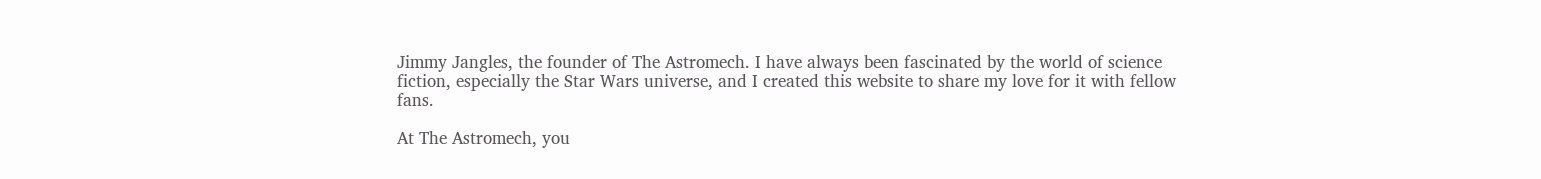Jimmy Jangles, the founder of The Astromech. I have always been fascinated by the world of science fiction, especially the Star Wars universe, and I created this website to share my love for it with fellow fans.

At The Astromech, you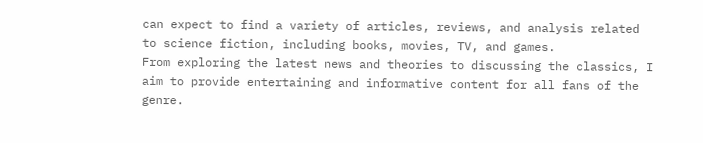can expect to find a variety of articles, reviews, and analysis related to science fiction, including books, movies, TV, and games.
From exploring the latest news and theories to discussing the classics, I aim to provide entertaining and informative content for all fans of the genre.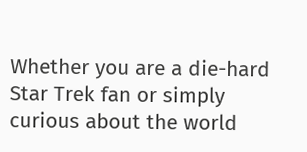Whether you are a die-hard Star Trek fan or simply curious about the world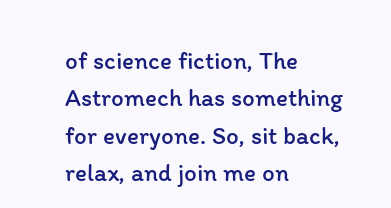of science fiction, The Astromech has something for everyone. So, sit back, relax, and join me on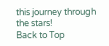this journey through the stars!
Back to Top